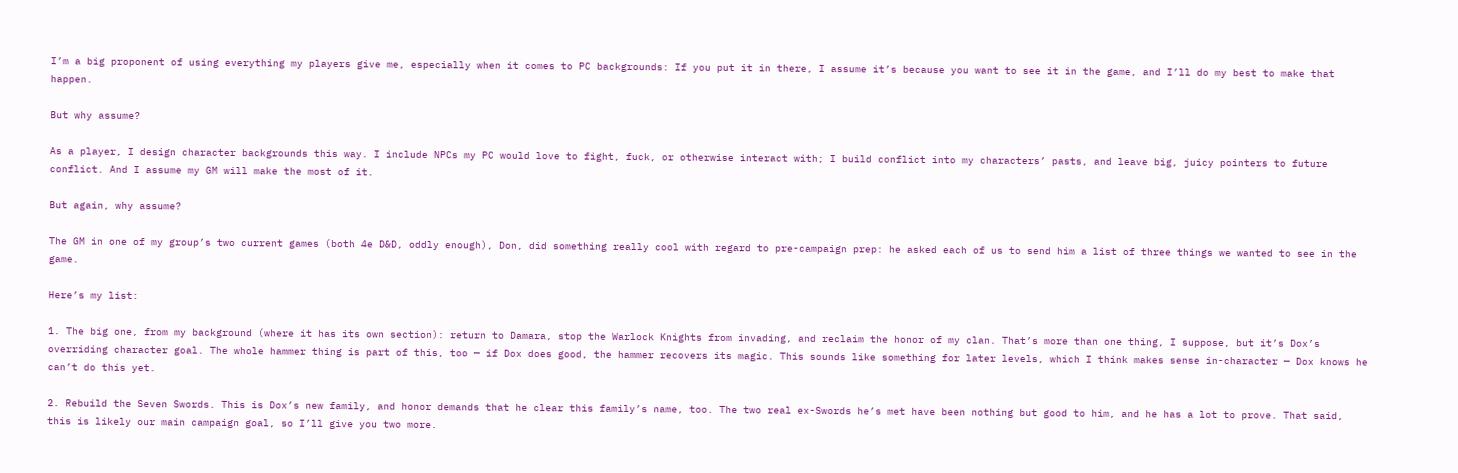I’m a big proponent of using everything my players give me, especially when it comes to PC backgrounds: If you put it in there, I assume it’s because you want to see it in the game, and I’ll do my best to make that happen.

But why assume?

As a player, I design character backgrounds this way. I include NPCs my PC would love to fight, fuck, or otherwise interact with; I build conflict into my characters’ pasts, and leave big, juicy pointers to future conflict. And I assume my GM will make the most of it.

But again, why assume?

The GM in one of my group’s two current games (both 4e D&D, oddly enough), Don, did something really cool with regard to pre-campaign prep: he asked each of us to send him a list of three things we wanted to see in the game.

Here’s my list:

1. The big one, from my background (where it has its own section): return to Damara, stop the Warlock Knights from invading, and reclaim the honor of my clan. That’s more than one thing, I suppose, but it’s Dox’s overriding character goal. The whole hammer thing is part of this, too — if Dox does good, the hammer recovers its magic. This sounds like something for later levels, which I think makes sense in-character — Dox knows he can’t do this yet.

2. Rebuild the Seven Swords. This is Dox’s new family, and honor demands that he clear this family’s name, too. The two real ex-Swords he’s met have been nothing but good to him, and he has a lot to prove. That said, this is likely our main campaign goal, so I’ll give you two more.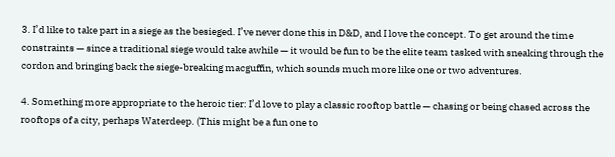3. I’d like to take part in a siege as the besieged. I’ve never done this in D&D, and I love the concept. To get around the time constraints — since a traditional siege would take awhile — it would be fun to be the elite team tasked with sneaking through the cordon and bringing back the siege-breaking macguffin, which sounds much more like one or two adventures.

4. Something more appropriate to the heroic tier: I’d love to play a classic rooftop battle — chasing or being chased across the rooftops of a city, perhaps Waterdeep. (This might be a fun one to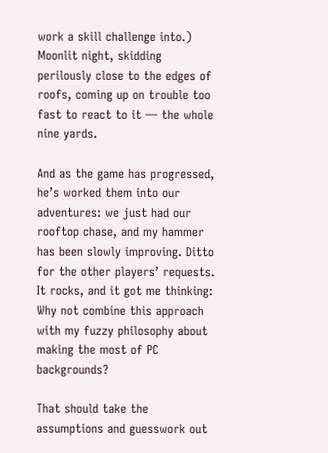work a skill challenge into.) Moonlit night, skidding perilously close to the edges of roofs, coming up on trouble too fast to react to it — the whole nine yards.

And as the game has progressed, he’s worked them into our adventures: we just had our rooftop chase, and my hammer has been slowly improving. Ditto for the other players’ requests. It rocks, and it got me thinking: Why not combine this approach with my fuzzy philosophy about making the most of PC backgrounds?

That should take the assumptions and guesswork out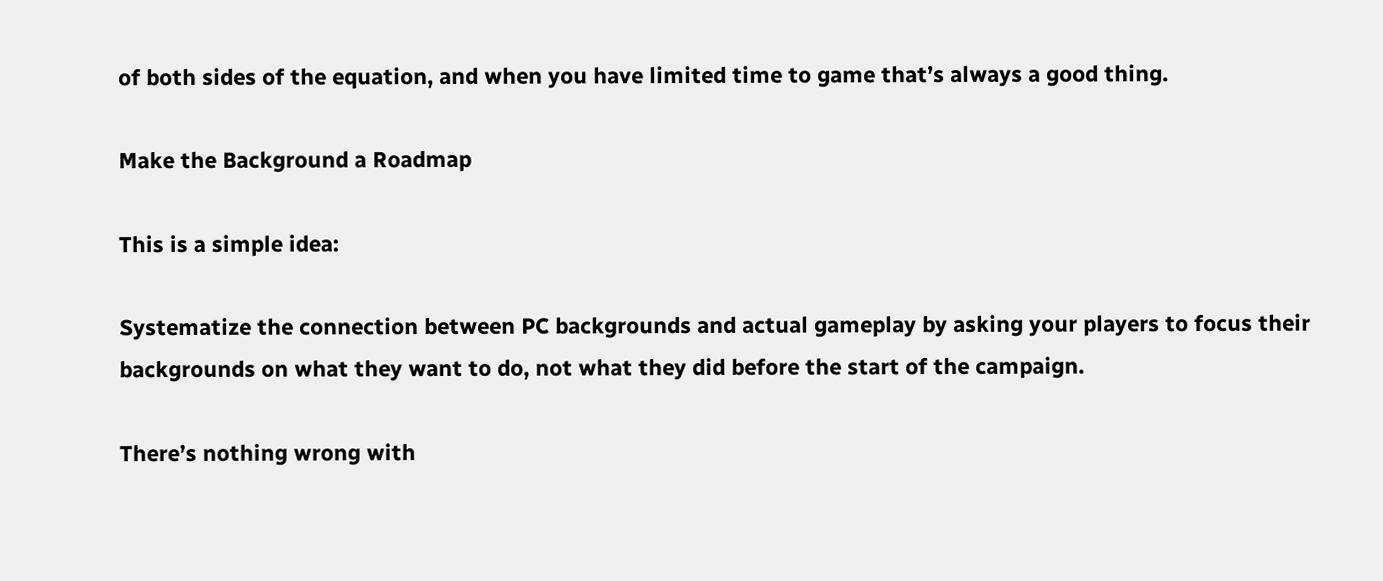of both sides of the equation, and when you have limited time to game that’s always a good thing.

Make the Background a Roadmap

This is a simple idea:

Systematize the connection between PC backgrounds and actual gameplay by asking your players to focus their backgrounds on what they want to do, not what they did before the start of the campaign.

There’s nothing wrong with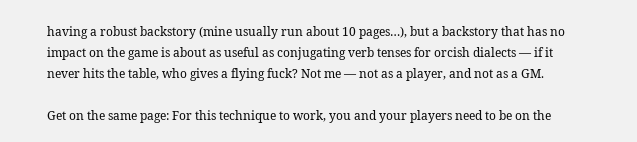having a robust backstory (mine usually run about 10 pages…), but a backstory that has no impact on the game is about as useful as conjugating verb tenses for orcish dialects — if it never hits the table, who gives a flying fuck? Not me — not as a player, and not as a GM.

Get on the same page: For this technique to work, you and your players need to be on the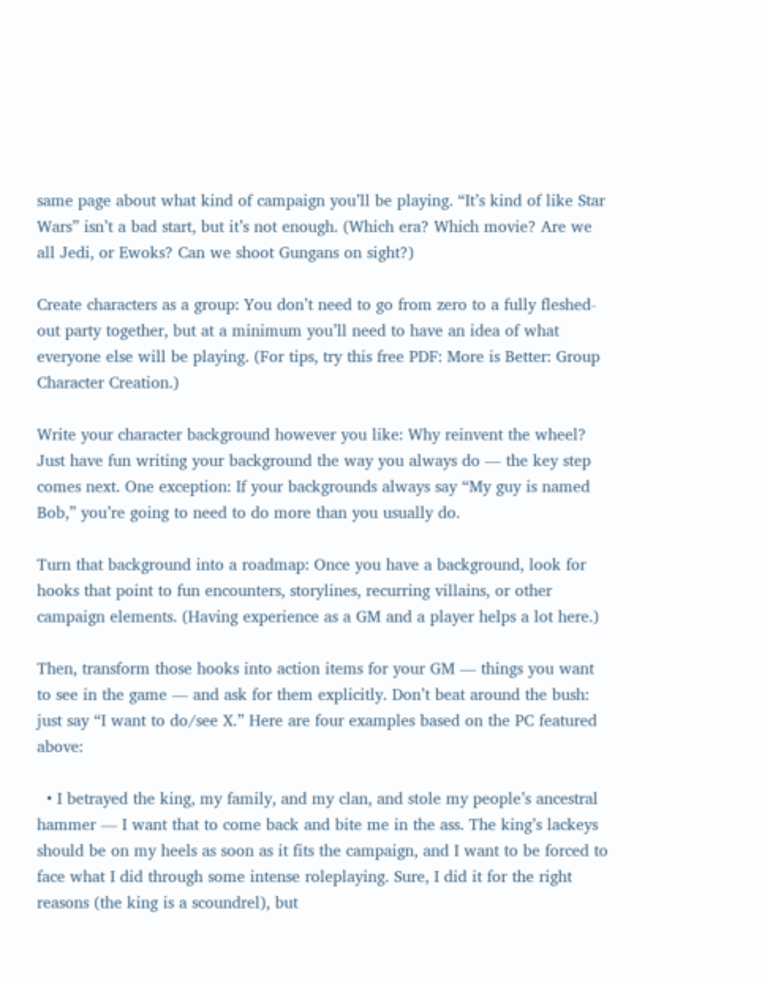same page about what kind of campaign you’ll be playing. “It’s kind of like Star Wars” isn’t a bad start, but it’s not enough. (Which era? Which movie? Are we all Jedi, or Ewoks? Can we shoot Gungans on sight?)

Create characters as a group: You don’t need to go from zero to a fully fleshed-out party together, but at a minimum you’ll need to have an idea of what everyone else will be playing. (For tips, try this free PDF: More is Better: Group Character Creation.)

Write your character background however you like: Why reinvent the wheel? Just have fun writing your background the way you always do — the key step comes next. One exception: If your backgrounds always say “My guy is named Bob,” you’re going to need to do more than you usually do.

Turn that background into a roadmap: Once you have a background, look for hooks that point to fun encounters, storylines, recurring villains, or other campaign elements. (Having experience as a GM and a player helps a lot here.)

Then, transform those hooks into action items for your GM — things you want to see in the game — and ask for them explicitly. Don’t beat around the bush: just say “I want to do/see X.” Here are four examples based on the PC featured above:

  • I betrayed the king, my family, and my clan, and stole my people’s ancestral hammer — I want that to come back and bite me in the ass. The king’s lackeys should be on my heels as soon as it fits the campaign, and I want to be forced to face what I did through some intense roleplaying. Sure, I did it for the right reasons (the king is a scoundrel), but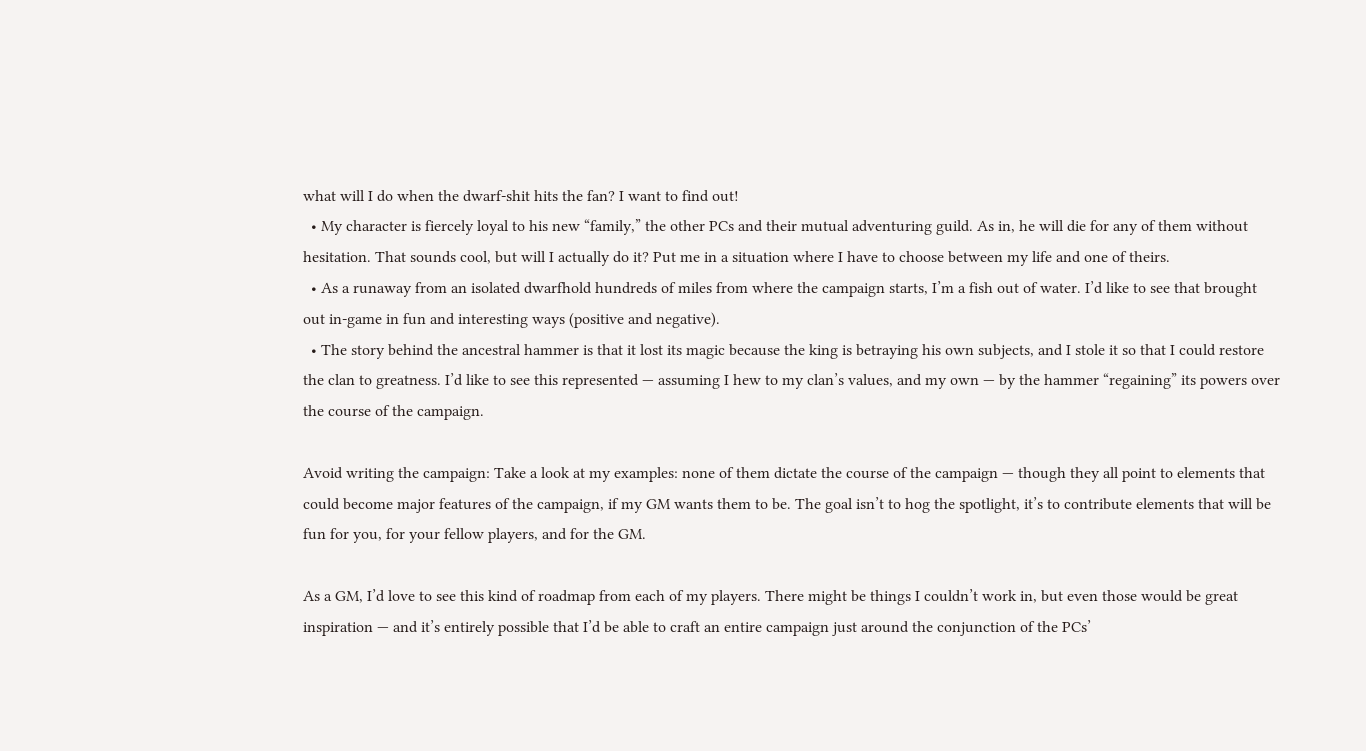what will I do when the dwarf-shit hits the fan? I want to find out!
  • My character is fiercely loyal to his new “family,” the other PCs and their mutual adventuring guild. As in, he will die for any of them without hesitation. That sounds cool, but will I actually do it? Put me in a situation where I have to choose between my life and one of theirs.
  • As a runaway from an isolated dwarfhold hundreds of miles from where the campaign starts, I’m a fish out of water. I’d like to see that brought out in-game in fun and interesting ways (positive and negative).
  • The story behind the ancestral hammer is that it lost its magic because the king is betraying his own subjects, and I stole it so that I could restore the clan to greatness. I’d like to see this represented — assuming I hew to my clan’s values, and my own — by the hammer “regaining” its powers over the course of the campaign.

Avoid writing the campaign: Take a look at my examples: none of them dictate the course of the campaign — though they all point to elements that could become major features of the campaign, if my GM wants them to be. The goal isn’t to hog the spotlight, it’s to contribute elements that will be fun for you, for your fellow players, and for the GM.

As a GM, I’d love to see this kind of roadmap from each of my players. There might be things I couldn’t work in, but even those would be great inspiration — and it’s entirely possible that I’d be able to craft an entire campaign just around the conjunction of the PCs’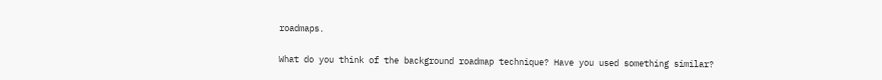roadmaps.

What do you think of the background roadmap technique? Have you used something similar?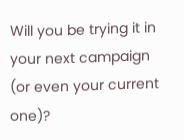Will you be trying it in your next campaign (or even your current one)?